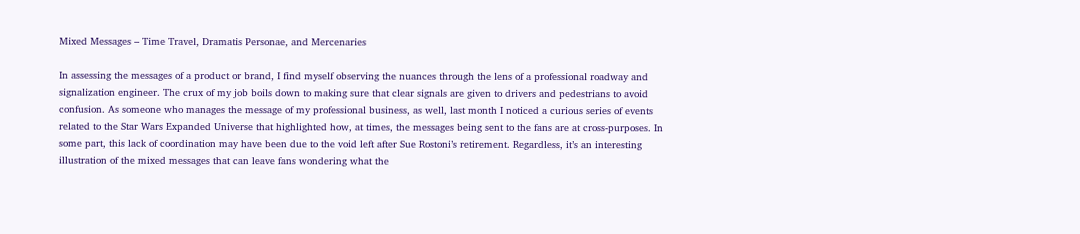Mixed Messages – Time Travel, Dramatis Personae, and Mercenaries

In assessing the messages of a product or brand, I find myself observing the nuances through the lens of a professional roadway and signalization engineer. The crux of my job boils down to making sure that clear signals are given to drivers and pedestrians to avoid confusion. As someone who manages the message of my professional business, as well, last month I noticed a curious series of events related to the Star Wars Expanded Universe that highlighted how, at times, the messages being sent to the fans are at cross-purposes. In some part, this lack of coordination may have been due to the void left after Sue Rostoni’s retirement. Regardless, it’s an interesting illustration of the mixed messages that can leave fans wondering what the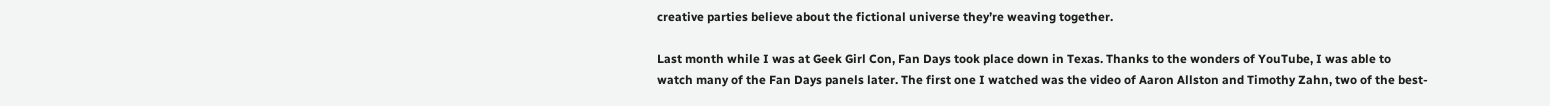creative parties believe about the fictional universe they’re weaving together.

Last month while I was at Geek Girl Con, Fan Days took place down in Texas. Thanks to the wonders of YouTube, I was able to watch many of the Fan Days panels later. The first one I watched was the video of Aaron Allston and Timothy Zahn, two of the best-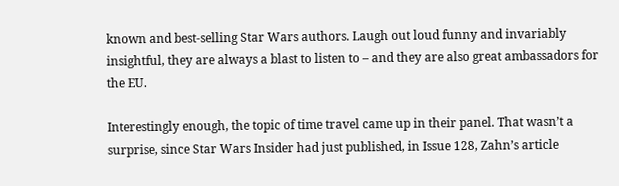known and best-selling Star Wars authors. Laugh out loud funny and invariably insightful, they are always a blast to listen to – and they are also great ambassadors for the EU.

Interestingly enough, the topic of time travel came up in their panel. That wasn’t a surprise, since Star Wars Insider had just published, in Issue 128, Zahn’s article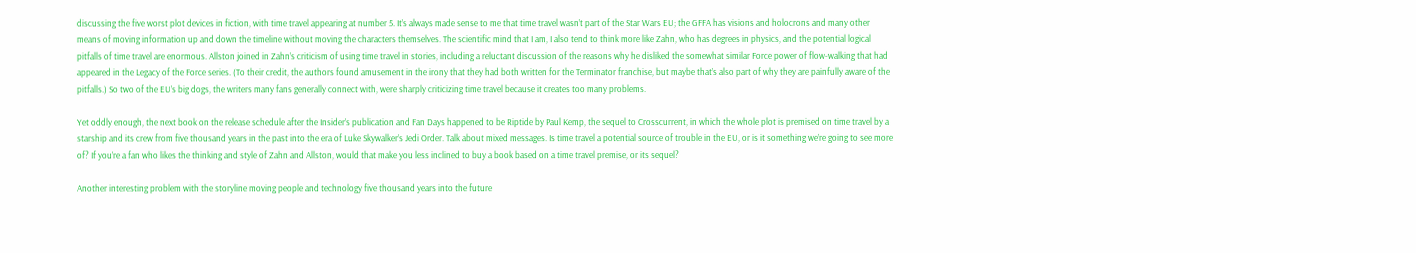discussing the five worst plot devices in fiction, with time travel appearing at number 5. It’s always made sense to me that time travel wasn’t part of the Star Wars EU; the GFFA has visions and holocrons and many other means of moving information up and down the timeline without moving the characters themselves. The scientific mind that I am, I also tend to think more like Zahn, who has degrees in physics, and the potential logical pitfalls of time travel are enormous. Allston joined in Zahn’s criticism of using time travel in stories, including a reluctant discussion of the reasons why he disliked the somewhat similar Force power of flow-walking that had appeared in the Legacy of the Force series. (To their credit, the authors found amusement in the irony that they had both written for the Terminator franchise, but maybe that’s also part of why they are painfully aware of the pitfalls.) So two of the EU’s big dogs, the writers many fans generally connect with, were sharply criticizing time travel because it creates too many problems.

Yet oddly enough, the next book on the release schedule after the Insider’s publication and Fan Days happened to be Riptide by Paul Kemp, the sequel to Crosscurrent, in which the whole plot is premised on time travel by a starship and its crew from five thousand years in the past into the era of Luke Skywalker’s Jedi Order. Talk about mixed messages. Is time travel a potential source of trouble in the EU, or is it something we’re going to see more of? If you’re a fan who likes the thinking and style of Zahn and Allston, would that make you less inclined to buy a book based on a time travel premise, or its sequel?

Another interesting problem with the storyline moving people and technology five thousand years into the future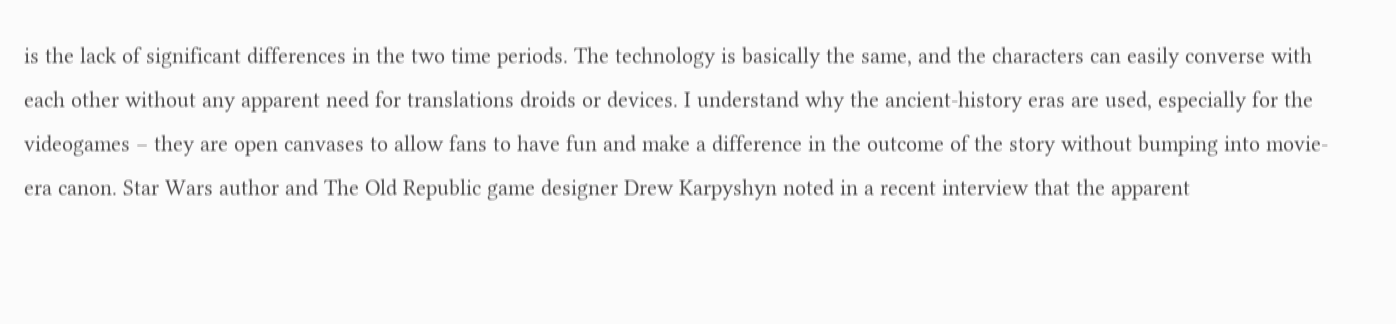is the lack of significant differences in the two time periods. The technology is basically the same, and the characters can easily converse with each other without any apparent need for translations droids or devices. I understand why the ancient-history eras are used, especially for the videogames – they are open canvases to allow fans to have fun and make a difference in the outcome of the story without bumping into movie-era canon. Star Wars author and The Old Republic game designer Drew Karpyshyn noted in a recent interview that the apparent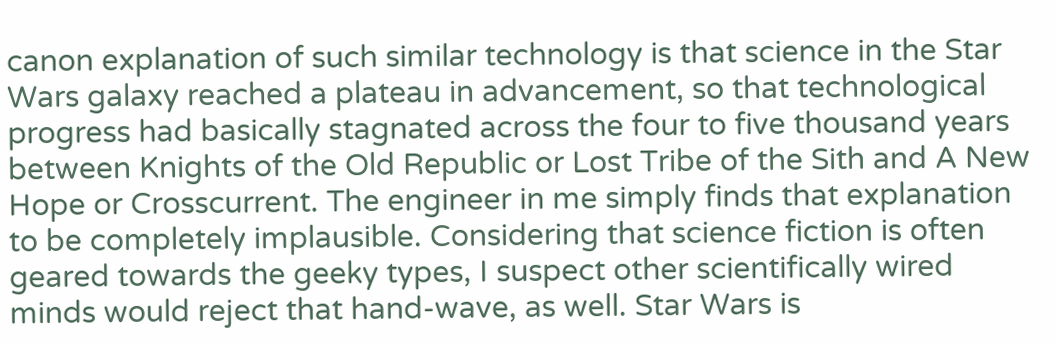canon explanation of such similar technology is that science in the Star Wars galaxy reached a plateau in advancement, so that technological progress had basically stagnated across the four to five thousand years between Knights of the Old Republic or Lost Tribe of the Sith and A New Hope or Crosscurrent. The engineer in me simply finds that explanation to be completely implausible. Considering that science fiction is often geared towards the geeky types, I suspect other scientifically wired minds would reject that hand-wave, as well. Star Wars is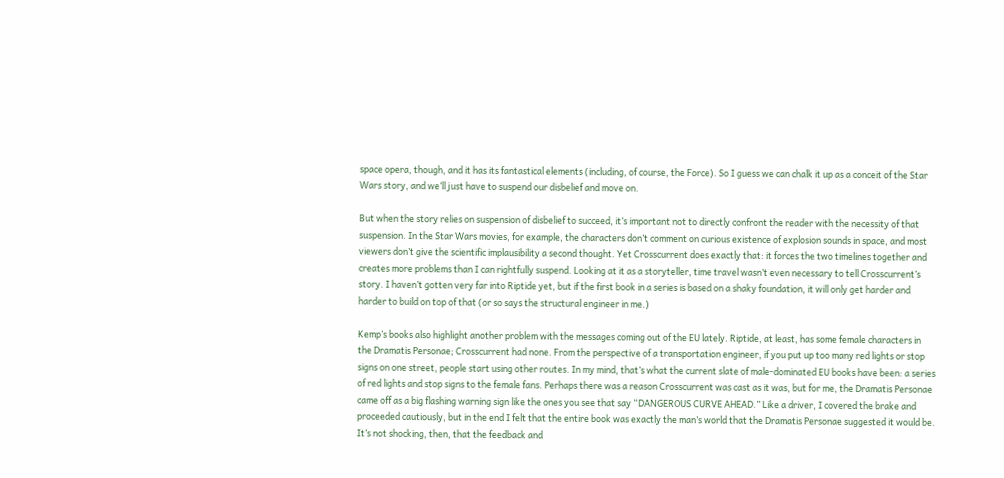space opera, though, and it has its fantastical elements (including, of course, the Force). So I guess we can chalk it up as a conceit of the Star Wars story, and we’ll just have to suspend our disbelief and move on.

But when the story relies on suspension of disbelief to succeed, it’s important not to directly confront the reader with the necessity of that suspension. In the Star Wars movies, for example, the characters don’t comment on curious existence of explosion sounds in space, and most viewers don’t give the scientific implausibility a second thought. Yet Crosscurrent does exactly that: it forces the two timelines together and creates more problems than I can rightfully suspend. Looking at it as a storyteller, time travel wasn’t even necessary to tell Crosscurrent’s story. I haven’t gotten very far into Riptide yet, but if the first book in a series is based on a shaky foundation, it will only get harder and harder to build on top of that (or so says the structural engineer in me.)

Kemp’s books also highlight another problem with the messages coming out of the EU lately. Riptide, at least, has some female characters in the Dramatis Personae; Crosscurrent had none. From the perspective of a transportation engineer, if you put up too many red lights or stop signs on one street, people start using other routes. In my mind, that’s what the current slate of male-dominated EU books have been: a series of red lights and stop signs to the female fans. Perhaps there was a reason Crosscurrent was cast as it was, but for me, the Dramatis Personae came off as a big flashing warning sign like the ones you see that say “DANGEROUS CURVE AHEAD.” Like a driver, I covered the brake and proceeded cautiously, but in the end I felt that the entire book was exactly the man’s world that the Dramatis Personae suggested it would be. It’s not shocking, then, that the feedback and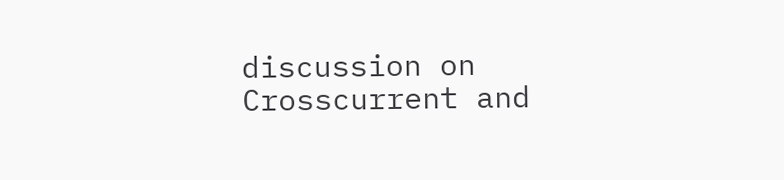discussion on Crosscurrent and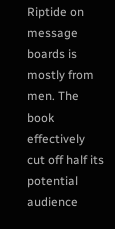Riptide on message boards is mostly from men. The book effectively cut off half its potential audience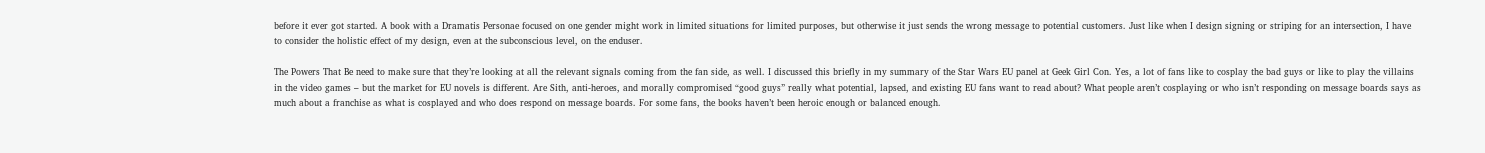before it ever got started. A book with a Dramatis Personae focused on one gender might work in limited situations for limited purposes, but otherwise it just sends the wrong message to potential customers. Just like when I design signing or striping for an intersection, I have to consider the holistic effect of my design, even at the subconscious level, on the enduser.

The Powers That Be need to make sure that they’re looking at all the relevant signals coming from the fan side, as well. I discussed this briefly in my summary of the Star Wars EU panel at Geek Girl Con. Yes, a lot of fans like to cosplay the bad guys or like to play the villains in the video games – but the market for EU novels is different. Are Sith, anti-heroes, and morally compromised “good guys” really what potential, lapsed, and existing EU fans want to read about? What people aren’t cosplaying or who isn’t responding on message boards says as much about a franchise as what is cosplayed and who does respond on message boards. For some fans, the books haven’t been heroic enough or balanced enough.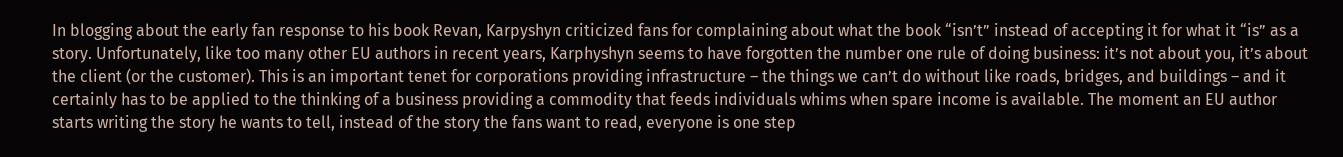In blogging about the early fan response to his book Revan, Karpyshyn criticized fans for complaining about what the book “isn’t” instead of accepting it for what it “is” as a story. Unfortunately, like too many other EU authors in recent years, Karphyshyn seems to have forgotten the number one rule of doing business: it’s not about you, it’s about the client (or the customer). This is an important tenet for corporations providing infrastructure – the things we can’t do without like roads, bridges, and buildings – and it certainly has to be applied to the thinking of a business providing a commodity that feeds individuals whims when spare income is available. The moment an EU author starts writing the story he wants to tell, instead of the story the fans want to read, everyone is one step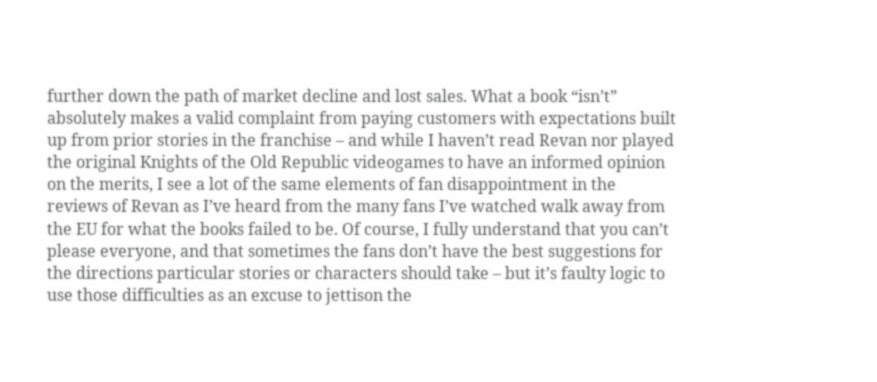further down the path of market decline and lost sales. What a book “isn’t” absolutely makes a valid complaint from paying customers with expectations built up from prior stories in the franchise – and while I haven’t read Revan nor played the original Knights of the Old Republic videogames to have an informed opinion on the merits, I see a lot of the same elements of fan disappointment in the reviews of Revan as I’ve heard from the many fans I’ve watched walk away from the EU for what the books failed to be. Of course, I fully understand that you can’t please everyone, and that sometimes the fans don’t have the best suggestions for the directions particular stories or characters should take – but it’s faulty logic to use those difficulties as an excuse to jettison the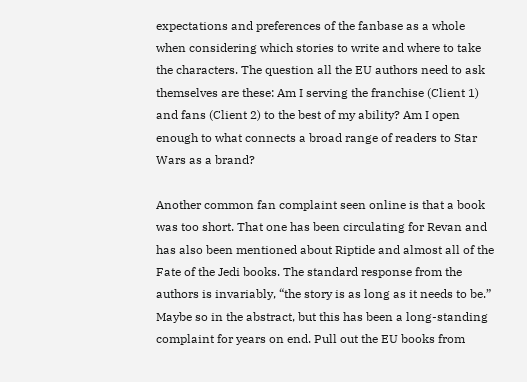expectations and preferences of the fanbase as a whole when considering which stories to write and where to take the characters. The question all the EU authors need to ask themselves are these: Am I serving the franchise (Client 1) and fans (Client 2) to the best of my ability? Am I open enough to what connects a broad range of readers to Star Wars as a brand?

Another common fan complaint seen online is that a book was too short. That one has been circulating for Revan and has also been mentioned about Riptide and almost all of the Fate of the Jedi books. The standard response from the authors is invariably, “the story is as long as it needs to be.” Maybe so in the abstract, but this has been a long-standing complaint for years on end. Pull out the EU books from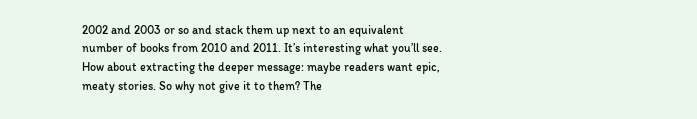2002 and 2003 or so and stack them up next to an equivalent number of books from 2010 and 2011. It’s interesting what you’ll see. How about extracting the deeper message: maybe readers want epic, meaty stories. So why not give it to them? The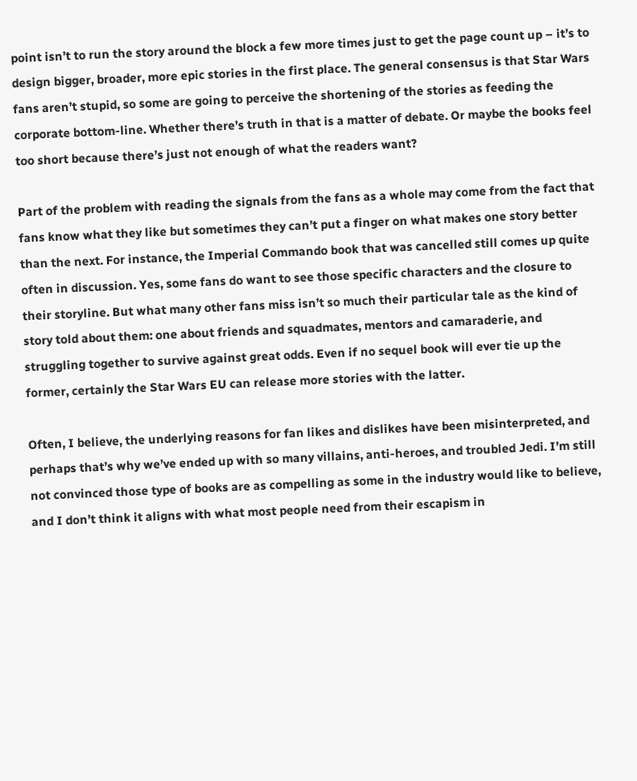point isn’t to run the story around the block a few more times just to get the page count up – it’s to design bigger, broader, more epic stories in the first place. The general consensus is that Star Wars fans aren’t stupid, so some are going to perceive the shortening of the stories as feeding the corporate bottom-line. Whether there’s truth in that is a matter of debate. Or maybe the books feel too short because there’s just not enough of what the readers want?

Part of the problem with reading the signals from the fans as a whole may come from the fact that fans know what they like but sometimes they can’t put a finger on what makes one story better than the next. For instance, the Imperial Commando book that was cancelled still comes up quite often in discussion. Yes, some fans do want to see those specific characters and the closure to their storyline. But what many other fans miss isn’t so much their particular tale as the kind of story told about them: one about friends and squadmates, mentors and camaraderie, and struggling together to survive against great odds. Even if no sequel book will ever tie up the former, certainly the Star Wars EU can release more stories with the latter.

Often, I believe, the underlying reasons for fan likes and dislikes have been misinterpreted, and perhaps that’s why we’ve ended up with so many villains, anti-heroes, and troubled Jedi. I’m still not convinced those type of books are as compelling as some in the industry would like to believe, and I don’t think it aligns with what most people need from their escapism in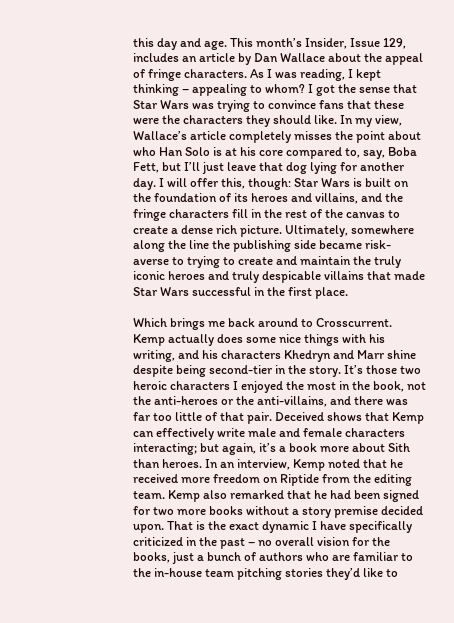this day and age. This month’s Insider, Issue 129, includes an article by Dan Wallace about the appeal of fringe characters. As I was reading, I kept thinking – appealing to whom? I got the sense that Star Wars was trying to convince fans that these were the characters they should like. In my view, Wallace’s article completely misses the point about who Han Solo is at his core compared to, say, Boba Fett, but I’ll just leave that dog lying for another day. I will offer this, though: Star Wars is built on the foundation of its heroes and villains, and the fringe characters fill in the rest of the canvas to create a dense rich picture. Ultimately, somewhere along the line the publishing side became risk-averse to trying to create and maintain the truly iconic heroes and truly despicable villains that made Star Wars successful in the first place.

Which brings me back around to Crosscurrent. Kemp actually does some nice things with his writing, and his characters Khedryn and Marr shine despite being second-tier in the story. It’s those two heroic characters I enjoyed the most in the book, not the anti-heroes or the anti-villains, and there was far too little of that pair. Deceived shows that Kemp can effectively write male and female characters interacting; but again, it’s a book more about Sith than heroes. In an interview, Kemp noted that he received more freedom on Riptide from the editing team. Kemp also remarked that he had been signed for two more books without a story premise decided upon. That is the exact dynamic I have specifically criticized in the past – no overall vision for the books, just a bunch of authors who are familiar to the in-house team pitching stories they’d like to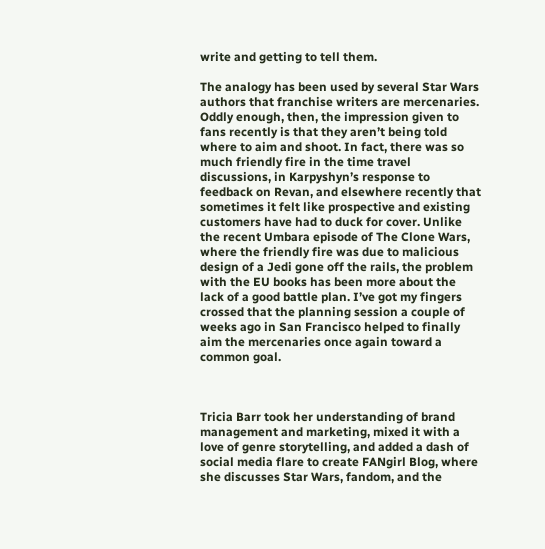write and getting to tell them.

The analogy has been used by several Star Wars authors that franchise writers are mercenaries. Oddly enough, then, the impression given to fans recently is that they aren’t being told where to aim and shoot. In fact, there was so much friendly fire in the time travel discussions, in Karpyshyn’s response to feedback on Revan, and elsewhere recently that sometimes it felt like prospective and existing customers have had to duck for cover. Unlike the recent Umbara episode of The Clone Wars, where the friendly fire was due to malicious design of a Jedi gone off the rails, the problem with the EU books has been more about the lack of a good battle plan. I’ve got my fingers crossed that the planning session a couple of weeks ago in San Francisco helped to finally aim the mercenaries once again toward a common goal.



Tricia Barr took her understanding of brand management and marketing, mixed it with a love of genre storytelling, and added a dash of social media flare to create FANgirl Blog, where she discusses Star Wars, fandom, and the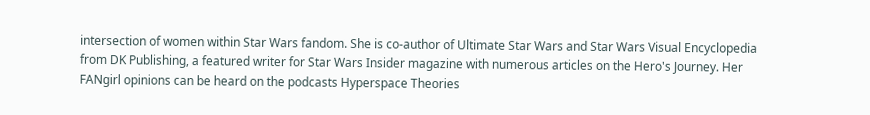intersection of women within Star Wars fandom. She is co-author of Ultimate Star Wars and Star Wars Visual Encyclopedia from DK Publishing, a featured writer for Star Wars Insider magazine with numerous articles on the Hero's Journey. Her FANgirl opinions can be heard on the podcasts Hyperspace Theories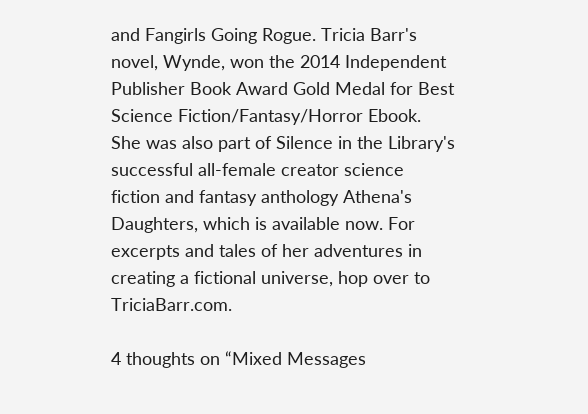and Fangirls Going Rogue. Tricia Barr's novel, Wynde, won the 2014 Independent Publisher Book Award Gold Medal for Best Science Fiction/Fantasy/Horror Ebook. She was also part of Silence in the Library's successful all-female creator science fiction and fantasy anthology Athena's Daughters, which is available now. For excerpts and tales of her adventures in creating a fictional universe, hop over to TriciaBarr.com.

4 thoughts on “Mixed Messages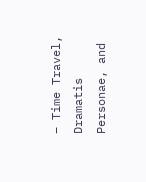– Time Travel, Dramatis Personae, and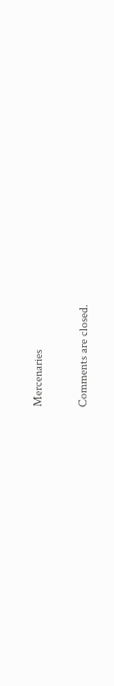Mercenaries

Comments are closed.